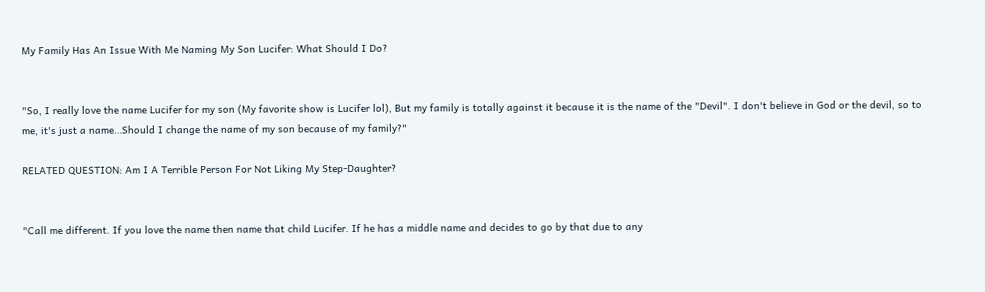My Family Has An Issue With Me Naming My Son Lucifer: What Should I Do?


"So, I really love the name Lucifer for my son (My favorite show is Lucifer lol), But my family is totally against it because it is the name of the "Devil". I don't believe in God or the devil, so to me, it's just a name…Should I change the name of my son because of my family?"

RELATED QUESTION: Am I A Terrible Person For Not Liking My Step-Daughter?


"Call me different. If you love the name then name that child Lucifer. If he has a middle name and decides to go by that due to any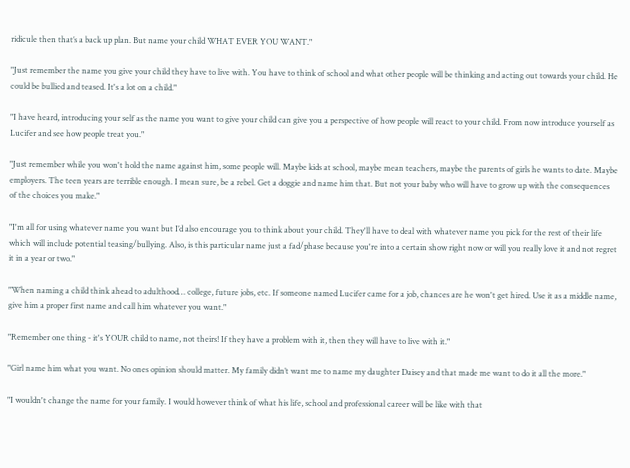ridicule then that’s a back up plan. But name your child WHAT EVER YOU WANT."

"Just remember the name you give your child they have to live with. You have to think of school and what other people will be thinking and acting out towards your child. He could be bullied and teased. It's a lot on a child."

"I have heard, introducing your self as the name you want to give your child can give you a perspective of how people will react to your child. From now introduce yourself as Lucifer and see how people treat you."

"Just remember while you won't hold the name against him, some people will. Maybe kids at school, maybe mean teachers, maybe the parents of girls he wants to date. Maybe employers. The teen years are terrible enough. I mean sure, be a rebel. Get a doggie and name him that. But not your baby who will have to grow up with the consequences of the choices you make."

"I'm all for using whatever name you want but I’d also encourage you to think about your child. They'll have to deal with whatever name you pick for the rest of their life which will include potential teasing/bullying. Also, is this particular name just a fad/phase because you're into a certain show right now or will you really love it and not regret it in a year or two."

"When naming a child think ahead to adulthood… college, future jobs, etc. If someone named Lucifer came for a job, chances are he won't get hired. Use it as a middle name, give him a proper first name and call him whatever you want."

"Remember one thing - it's YOUR child to name, not theirs! If they have a problem with it, then they will have to live with it."

"Girl name him what you want. No ones opinion should matter. My family didn’t want me to name my daughter Daisey and that made me want to do it all the more."

"I wouldn't change the name for your family. I would however think of what his life, school and professional career will be like with that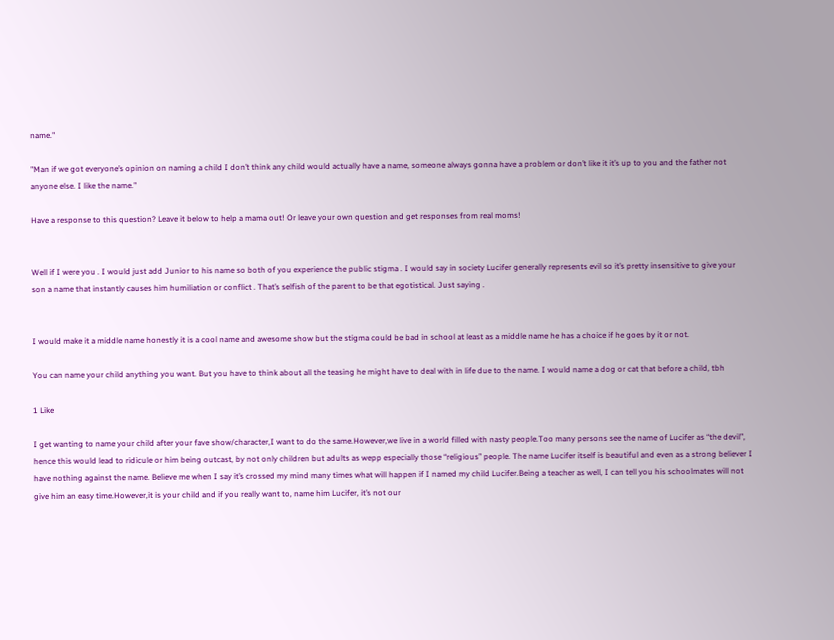name."

"Man if we got everyone’s opinion on naming a child I don’t think any child would actually have a name, someone always gonna have a problem or don’t like it it’s up to you and the father not anyone else. I like the name."

Have a response to this question? Leave it below to help a mama out! Or leave your own question and get responses from real moms!


Well if I were you . I would just add Junior to his name so both of you experience the public stigma . I would say in society Lucifer generally represents evil so it’s pretty insensitive to give your son a name that instantly causes him humiliation or conflict . That’s selfish of the parent to be that egotistical. Just saying .


I would make it a middle name honestly it is a cool name and awesome show but the stigma could be bad in school at least as a middle name he has a choice if he goes by it or not.

You can name your child anything you want. But you have to think about all the teasing he might have to deal with in life due to the name. I would name a dog or cat that before a child, tbh

1 Like

I get wanting to name your child after your fave show/character,I want to do the same.However,we live in a world filled with nasty people.Too many persons see the name of Lucifer as “the devil”, hence this would lead to ridicule or him being outcast, by not only children but adults as wepp especially those “religious” people. The name Lucifer itself is beautiful and even as a strong believer I have nothing against the name. Believe me when I say it’s crossed my mind many times what will happen if I named my child Lucifer.Being a teacher as well, I can tell you his schoolmates will not give him an easy time.However,it is your child and if you really want to, name him Lucifer, it’s not our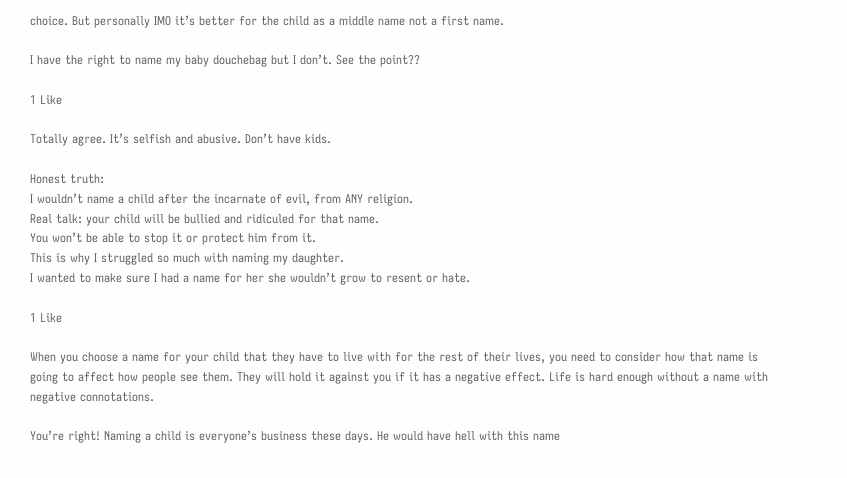choice. But personally IMO it’s better for the child as a middle name not a first name.

I have the right to name my baby douchebag but I don’t. See the point??

1 Like

Totally agree. It’s selfish and abusive. Don’t have kids.

Honest truth:
I wouldn’t name a child after the incarnate of evil, from ANY religion.
Real talk: your child will be bullied and ridiculed for that name.
You won’t be able to stop it or protect him from it.
This is why I struggled so much with naming my daughter.
I wanted to make sure I had a name for her she wouldn’t grow to resent or hate.

1 Like

When you choose a name for your child that they have to live with for the rest of their lives, you need to consider how that name is going to affect how people see them. They will hold it against you if it has a negative effect. Life is hard enough without a name with negative connotations.

You’re right! Naming a child is everyone’s business these days. He would have hell with this name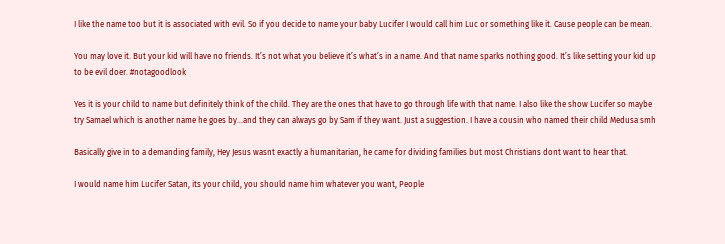I like the name too but it is associated with evil. So if you decide to name your baby Lucifer I would call him Luc or something like it. Cause people can be mean.

You may love it. But your kid will have no friends. It’s not what you believe it’s what’s in a name. And that name sparks nothing good. It’s like setting your kid up to be evil doer. #notagoodlook

Yes it is your child to name but definitely think of the child. They are the ones that have to go through life with that name. I also like the show Lucifer so maybe try Samael which is another name he goes by…and they can always go by Sam if they want. Just a suggestion. I have a cousin who named their child Medusa smh

Basically give in to a demanding family, Hey Jesus wasnt exactly a humanitarian, he came for dividing families but most Christians dont want to hear that.

I would name him Lucifer Satan, its your child, you should name him whatever you want, People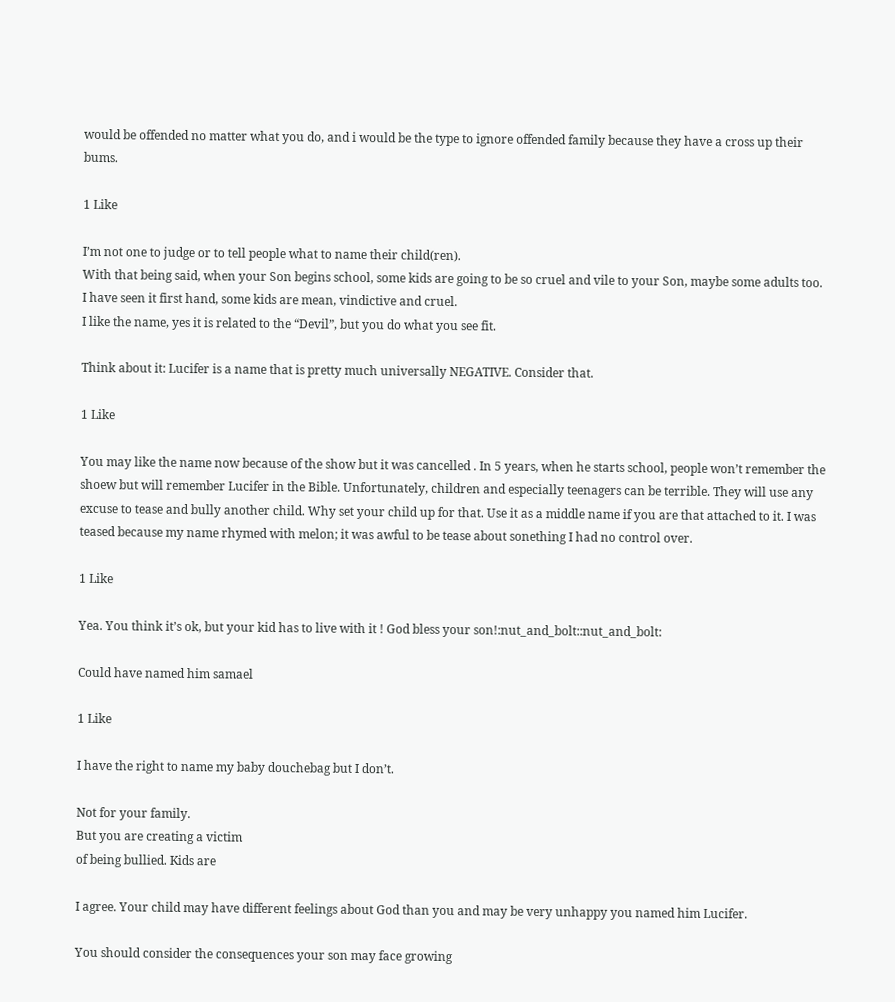would be offended no matter what you do, and i would be the type to ignore offended family because they have a cross up their bums.

1 Like

I’m not one to judge or to tell people what to name their child(ren).
With that being said, when your Son begins school, some kids are going to be so cruel and vile to your Son, maybe some adults too.
I have seen it first hand, some kids are mean, vindictive and cruel.
I like the name, yes it is related to the “Devil”, but you do what you see fit.

Think about it: Lucifer is a name that is pretty much universally NEGATIVE. Consider that.

1 Like

You may like the name now because of the show but it was cancelled . In 5 years, when he starts school, people won’t remember the shoew but will remember Lucifer in the Bible. Unfortunately, children and especially teenagers can be terrible. They will use any excuse to tease and bully another child. Why set your child up for that. Use it as a middle name if you are that attached to it. I was teased because my name rhymed with melon; it was awful to be tease about sonething I had no control over.

1 Like

Yea. You think it’s ok, but your kid has to live with it ! God bless your son!:nut_and_bolt::nut_and_bolt:

Could have named him samael

1 Like

I have the right to name my baby douchebag but I don’t.

Not for your family.
But you are creating a victim
of being bullied. Kids are

I agree. Your child may have different feelings about God than you and may be very unhappy you named him Lucifer.

You should consider the consequences your son may face growing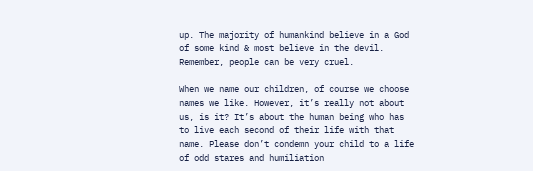up. The majority of humankind believe in a God of some kind & most believe in the devil. Remember, people can be very cruel.

When we name our children, of course we choose names we like. However, it’s really not about us, is it? It’s about the human being who has to live each second of their life with that name. Please don’t condemn your child to a life of odd stares and humiliation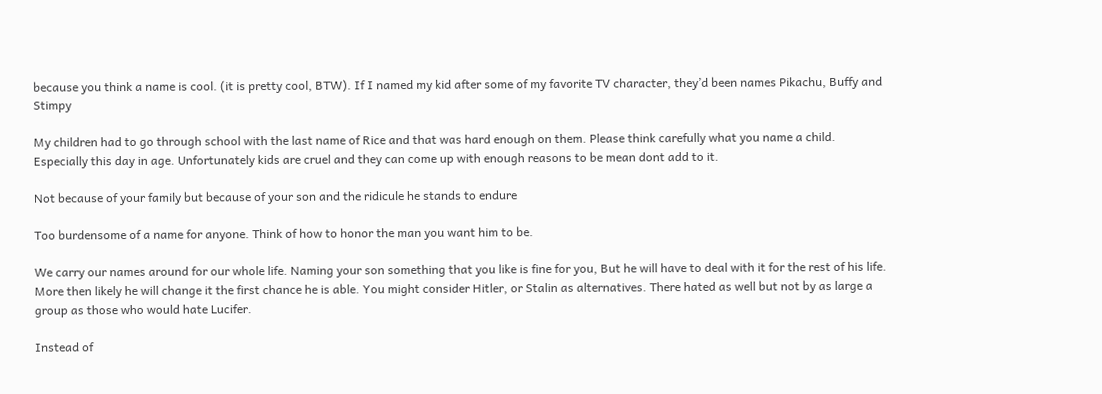because you think a name is cool. (it is pretty cool, BTW). If I named my kid after some of my favorite TV character, they’d been names Pikachu, Buffy and Stimpy

My children had to go through school with the last name of Rice and that was hard enough on them. Please think carefully what you name a child. Especially this day in age. Unfortunately kids are cruel and they can come up with enough reasons to be mean dont add to it.

Not because of your family but because of your son and the ridicule he stands to endure

Too burdensome of a name for anyone. Think of how to honor the man you want him to be.

We carry our names around for our whole life. Naming your son something that you like is fine for you, But he will have to deal with it for the rest of his life. More then likely he will change it the first chance he is able. You might consider Hitler, or Stalin as alternatives. There hated as well but not by as large a group as those who would hate Lucifer.

Instead of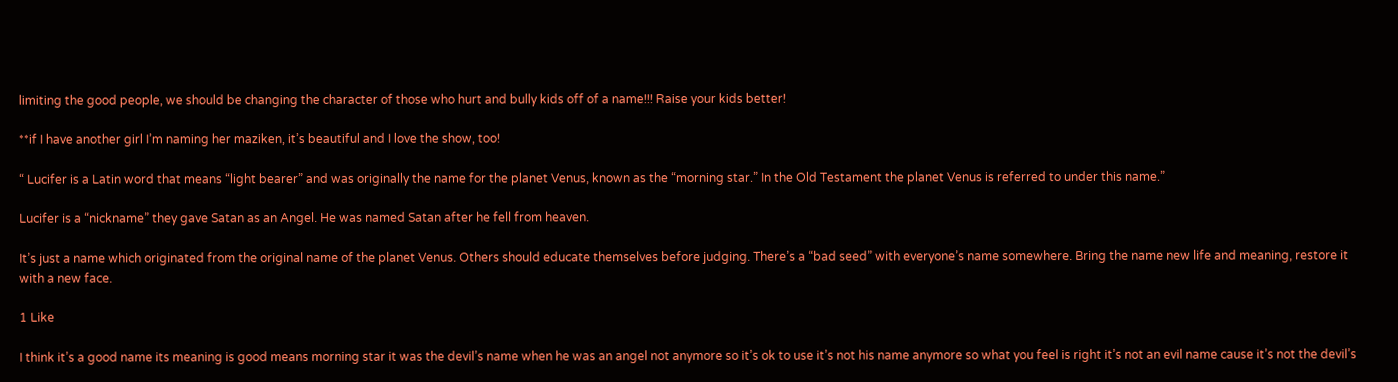limiting the good people, we should be changing the character of those who hurt and bully kids off of a name!!! Raise your kids better!

**if I have another girl I’m naming her maziken, it’s beautiful and I love the show, too!

“ Lucifer is a Latin word that means “light bearer” and was originally the name for the planet Venus, known as the “morning star.” In the Old Testament the planet Venus is referred to under this name.”

Lucifer is a “nickname” they gave Satan as an Angel. He was named Satan after he fell from heaven.

It’s just a name which originated from the original name of the planet Venus. Others should educate themselves before judging. There’s a “bad seed” with everyone’s name somewhere. Bring the name new life and meaning, restore it with a new face.

1 Like

I think it’s a good name its meaning is good means morning star it was the devil’s name when he was an angel not anymore so it’s ok to use it’s not his name anymore so what you feel is right it’s not an evil name cause it’s not the devil’s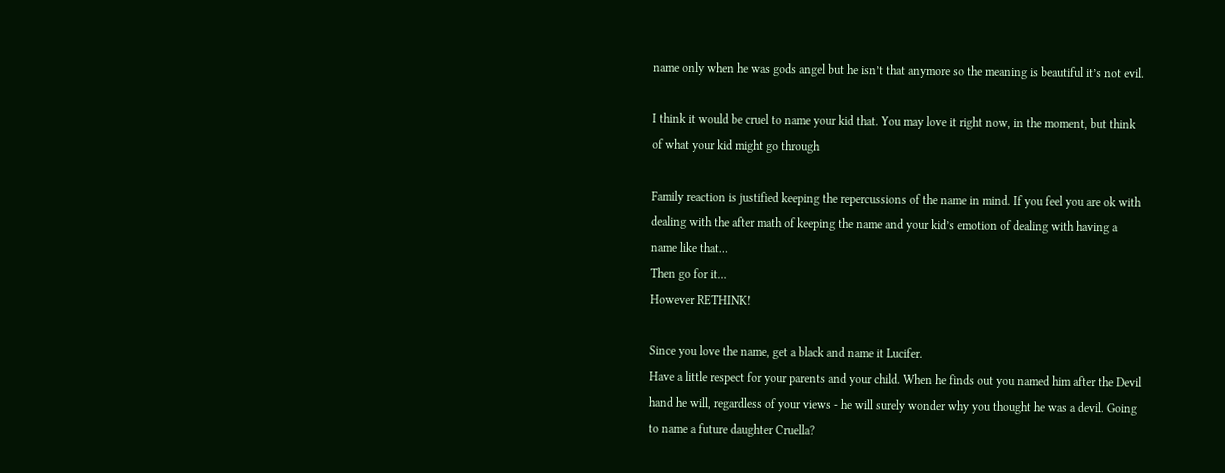name only when he was gods angel but he isn’t that anymore so the meaning is beautiful it’s not evil.

I think it would be cruel to name your kid that. You may love it right now, in the moment, but think of what your kid might go through

Family reaction is justified keeping the repercussions of the name in mind. If you feel you are ok with dealing with the after math of keeping the name and your kid’s emotion of dealing with having a name like that…
Then go for it…
However RETHINK!

Since you love the name, get a black and name it Lucifer.
Have a little respect for your parents and your child. When he finds out you named him after the Devil hand he will, regardless of your views - he will surely wonder why you thought he was a devil. Going to name a future daughter Cruella?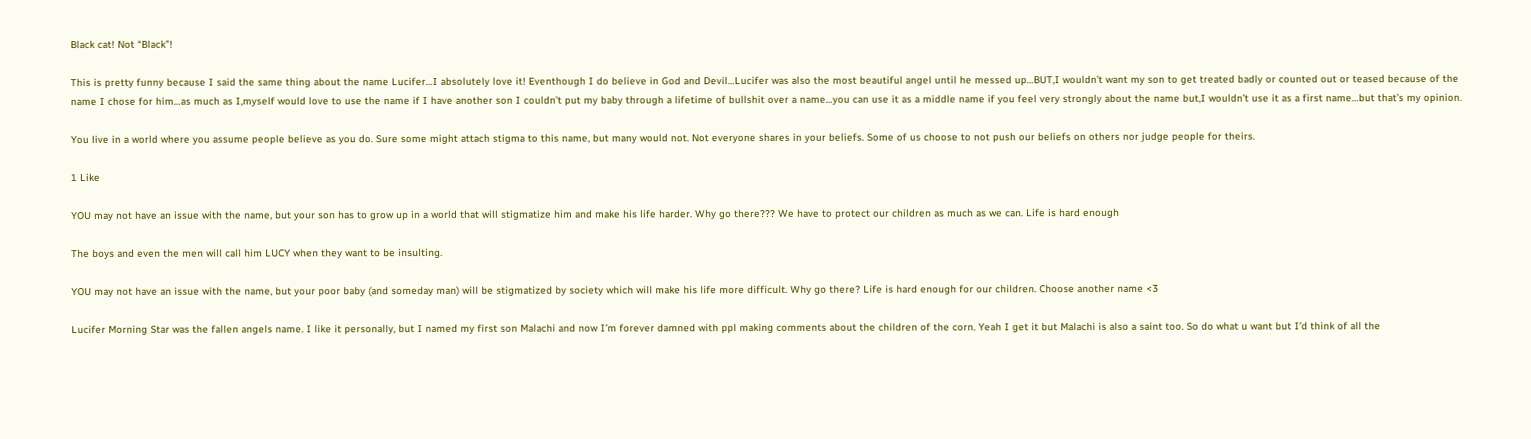Black cat! Not “Black”!

This is pretty funny because I said the same thing about the name Lucifer…I absolutely love it! Eventhough I do believe in God and Devil…Lucifer was also the most beautiful angel until he messed up…BUT,I wouldn’t want my son to get treated badly or counted out or teased because of the name I chose for him…as much as I,myself would love to use the name if I have another son I couldn’t put my baby through a lifetime of bullshit over a name…you can use it as a middle name if you feel very strongly about the name but,I wouldn’t use it as a first name…but that’s my opinion.

You live in a world where you assume people believe as you do. Sure some might attach stigma to this name, but many would not. Not everyone shares in your beliefs. Some of us choose to not push our beliefs on others nor judge people for theirs.

1 Like

YOU may not have an issue with the name, but your son has to grow up in a world that will stigmatize him and make his life harder. Why go there??? We have to protect our children as much as we can. Life is hard enough

The boys and even the men will call him LUCY when they want to be insulting.

YOU may not have an issue with the name, but your poor baby (and someday man) will be stigmatized by society which will make his life more difficult. Why go there? Life is hard enough for our children. Choose another name <3

Lucifer Morning Star was the fallen angels name. I like it personally, but I named my first son Malachi and now I’m forever damned with ppl making comments about the children of the corn. Yeah I get it but Malachi is also a saint too. So do what u want but I’d think of all the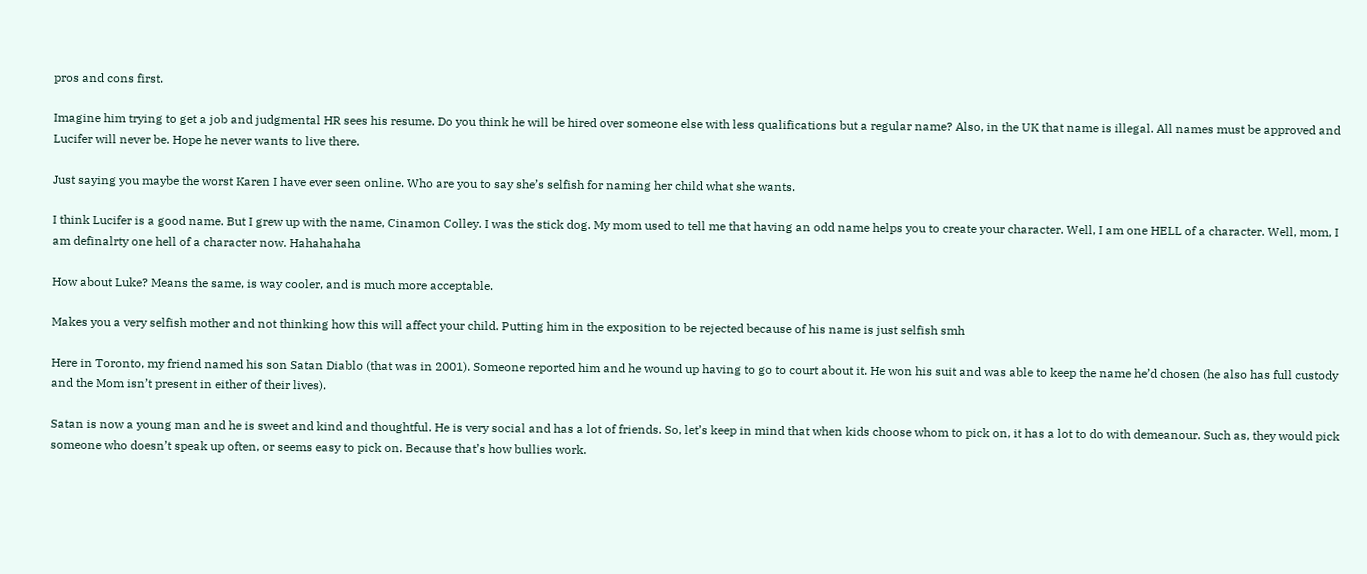pros and cons first.

Imagine him trying to get a job and judgmental HR sees his resume. Do you think he will be hired over someone else with less qualifications but a regular name? Also, in the UK that name is illegal. All names must be approved and Lucifer will never be. Hope he never wants to live there.

Just saying you maybe the worst Karen I have ever seen online. Who are you to say she’s selfish for naming her child what she wants.

I think Lucifer is a good name. But I grew up with the name, Cinamon Colley. I was the stick dog. My mom used to tell me that having an odd name helps you to create your character. Well, I am one HELL of a character. Well, mom, I am definalrty one hell of a character now. Hahahahaha

How about Luke? Means the same, is way cooler, and is much more acceptable.

Makes you a very selfish mother and not thinking how this will affect your child. Putting him in the exposition to be rejected because of his name is just selfish smh

Here in Toronto, my friend named his son Satan Diablo (that was in 2001). Someone reported him and he wound up having to go to court about it. He won his suit and was able to keep the name he’d chosen (he also has full custody and the Mom isn’t present in either of their lives).

Satan is now a young man and he is sweet and kind and thoughtful. He is very social and has a lot of friends. So, let’s keep in mind that when kids choose whom to pick on, it has a lot to do with demeanour. Such as, they would pick someone who doesn’t speak up often, or seems easy to pick on. Because that’s how bullies work.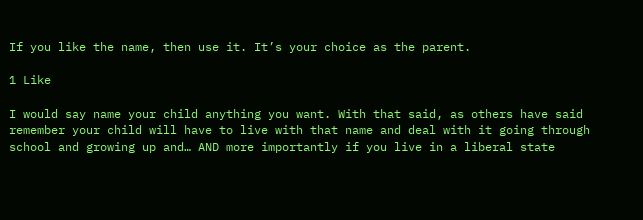If you like the name, then use it. It’s your choice as the parent.

1 Like

I would say name your child anything you want. With that said, as others have said remember your child will have to live with that name and deal with it going through school and growing up and… AND more importantly if you live in a liberal state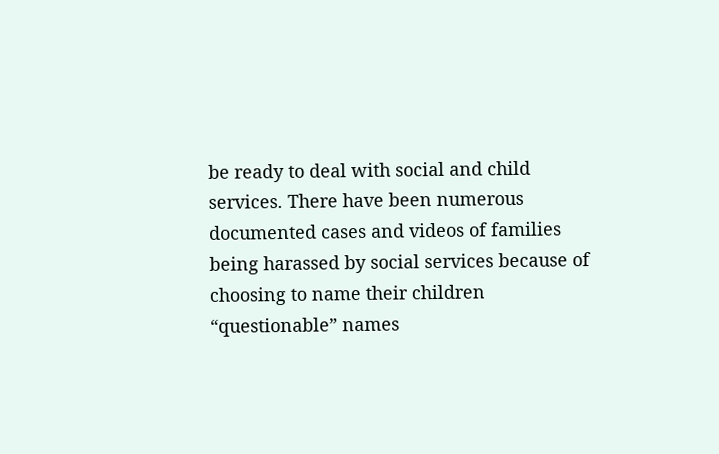be ready to deal with social and child services. There have been numerous documented cases and videos of families being harassed by social services because of choosing to name their children “questionable” names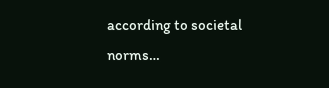according to societal norms…